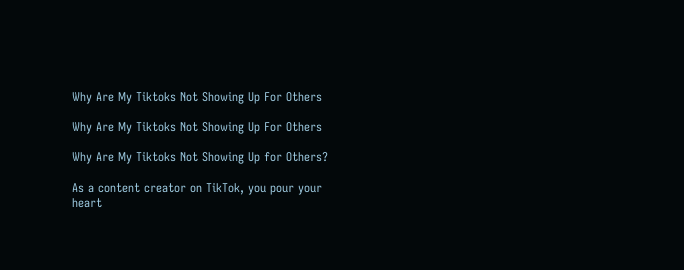Why Are My Tiktoks Not Showing Up For Others

Why Are My Tiktoks Not Showing Up For Others

Why Are My Tiktoks Not Showing Up for Others?

As a content creator on TikTok, you pour your heart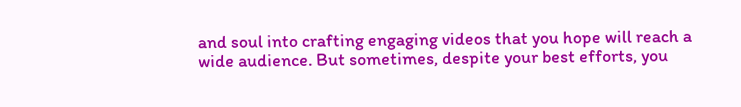and soul into crafting engaging videos that you hope will reach a wide audience. But sometimes, despite your best efforts, you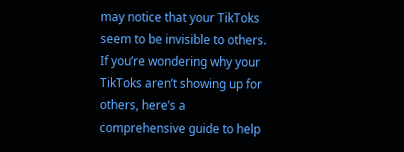may notice that your TikToks seem to be invisible to others. If you’re wondering why your TikToks aren’t showing up for others, here’s a comprehensive guide to help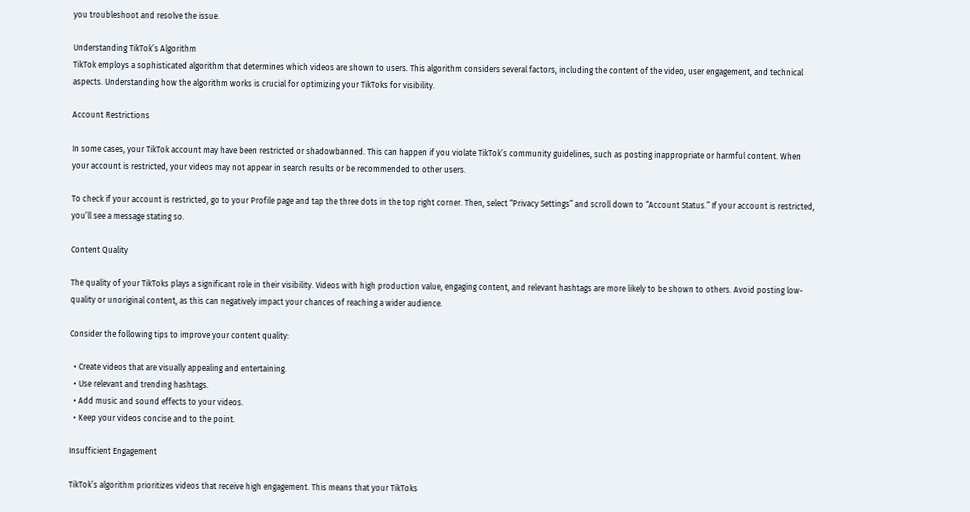you troubleshoot and resolve the issue.

Understanding TikTok’s Algorithm
TikTok employs a sophisticated algorithm that determines which videos are shown to users. This algorithm considers several factors, including the content of the video, user engagement, and technical aspects. Understanding how the algorithm works is crucial for optimizing your TikToks for visibility.

Account Restrictions

In some cases, your TikTok account may have been restricted or shadowbanned. This can happen if you violate TikTok’s community guidelines, such as posting inappropriate or harmful content. When your account is restricted, your videos may not appear in search results or be recommended to other users.

To check if your account is restricted, go to your Profile page and tap the three dots in the top right corner. Then, select “Privacy Settings” and scroll down to “Account Status.” If your account is restricted, you’ll see a message stating so.

Content Quality

The quality of your TikToks plays a significant role in their visibility. Videos with high production value, engaging content, and relevant hashtags are more likely to be shown to others. Avoid posting low-quality or unoriginal content, as this can negatively impact your chances of reaching a wider audience.

Consider the following tips to improve your content quality:

  • Create videos that are visually appealing and entertaining.
  • Use relevant and trending hashtags.
  • Add music and sound effects to your videos.
  • Keep your videos concise and to the point.

Insufficient Engagement

TikTok’s algorithm prioritizes videos that receive high engagement. This means that your TikToks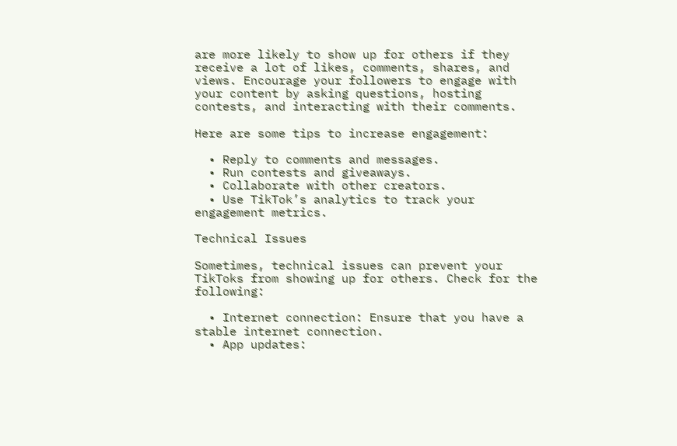are more likely to show up for others if they receive a lot of likes, comments, shares, and views. Encourage your followers to engage with your content by asking questions, hosting contests, and interacting with their comments.

Here are some tips to increase engagement:

  • Reply to comments and messages.
  • Run contests and giveaways.
  • Collaborate with other creators.
  • Use TikTok’s analytics to track your engagement metrics.

Technical Issues

Sometimes, technical issues can prevent your TikToks from showing up for others. Check for the following:

  • Internet connection: Ensure that you have a stable internet connection.
  • App updates: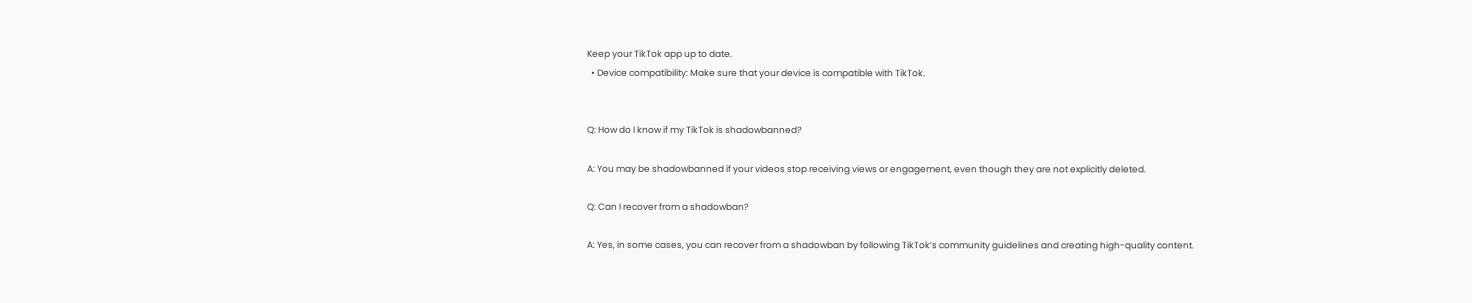Keep your TikTok app up to date.
  • Device compatibility: Make sure that your device is compatible with TikTok.


Q: How do I know if my TikTok is shadowbanned?

A: You may be shadowbanned if your videos stop receiving views or engagement, even though they are not explicitly deleted.

Q: Can I recover from a shadowban?

A: Yes, in some cases, you can recover from a shadowban by following TikTok’s community guidelines and creating high-quality content.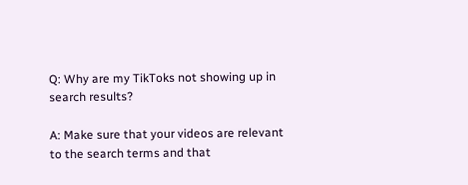Q: Why are my TikToks not showing up in search results?

A: Make sure that your videos are relevant to the search terms and that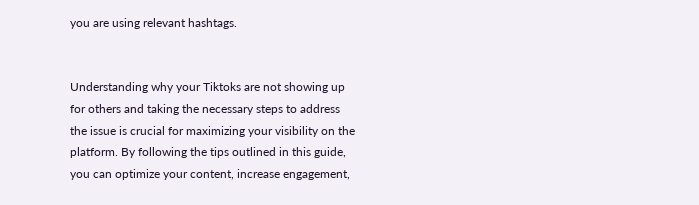you are using relevant hashtags.


Understanding why your Tiktoks are not showing up for others and taking the necessary steps to address the issue is crucial for maximizing your visibility on the platform. By following the tips outlined in this guide, you can optimize your content, increase engagement,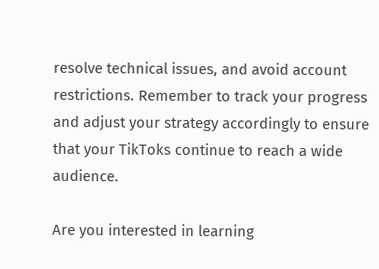resolve technical issues, and avoid account restrictions. Remember to track your progress and adjust your strategy accordingly to ensure that your TikToks continue to reach a wide audience.

Are you interested in learning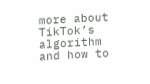more about TikTok’s algorithm and how to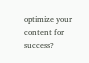optimize your content for success?